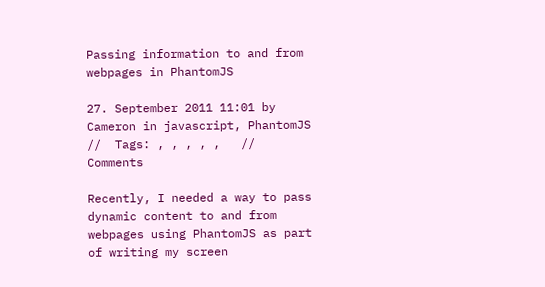Passing information to and from webpages in PhantomJS

27. September 2011 11:01 by Cameron in javascript, PhantomJS  //  Tags: , , , , ,   //   Comments

Recently, I needed a way to pass dynamic content to and from webpages using PhantomJS as part of writing my screen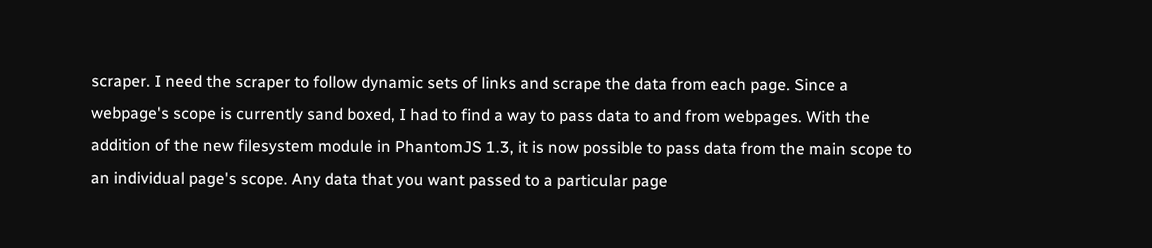scraper. I need the scraper to follow dynamic sets of links and scrape the data from each page. Since a webpage's scope is currently sand boxed, I had to find a way to pass data to and from webpages. With the addition of the new filesystem module in PhantomJS 1.3, it is now possible to pass data from the main scope to an individual page's scope. Any data that you want passed to a particular page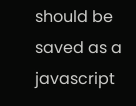should be saved as a javascript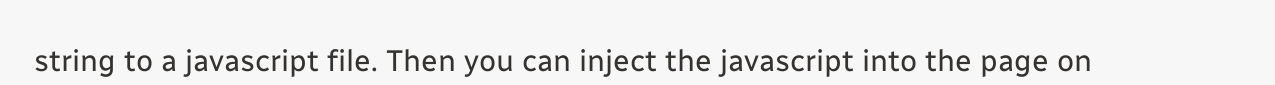string to a javascript file. Then you can inject the javascript into the page on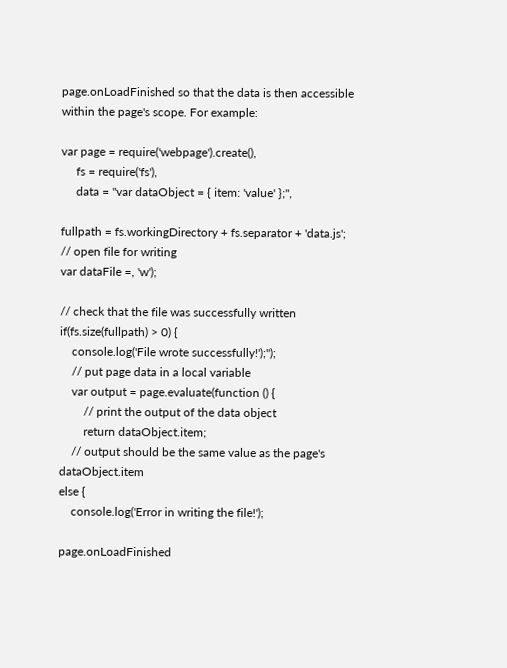page.onLoadFinished so that the data is then accessible within the page's scope. For example:

var page = require('webpage').create(),
     fs = require('fs'),
     data = "var dataObject = { item: 'value' };",

fullpath = fs.workingDirectory + fs.separator + 'data.js';
// open file for writing
var dataFile =, 'w');

// check that the file was successfully written
if(fs.size(fullpath) > 0) {
    console.log('File wrote successfully!');'');
    // put page data in a local variable
    var output = page.evaluate(function () {
        // print the output of the data object
        return dataObject.item;
    // output should be the same value as the page's dataObject.item
else {
    console.log('Error in writing the file!');

page.onLoadFinished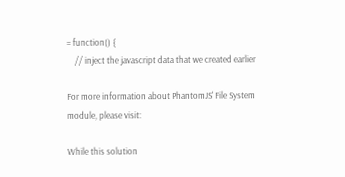= function() {
    // inject the javascript data that we created earlier

For more information about PhantomJS' File System module, please visit:

While this solution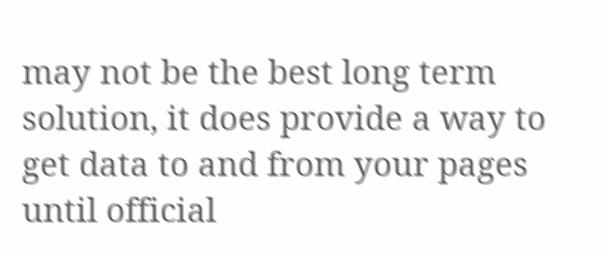may not be the best long term solution, it does provide a way to get data to and from your pages until official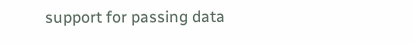support for passing data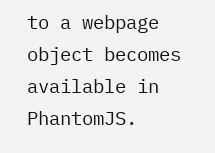to a webpage object becomes available in PhantomJS.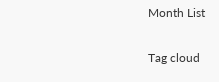Month List

Tag cloud